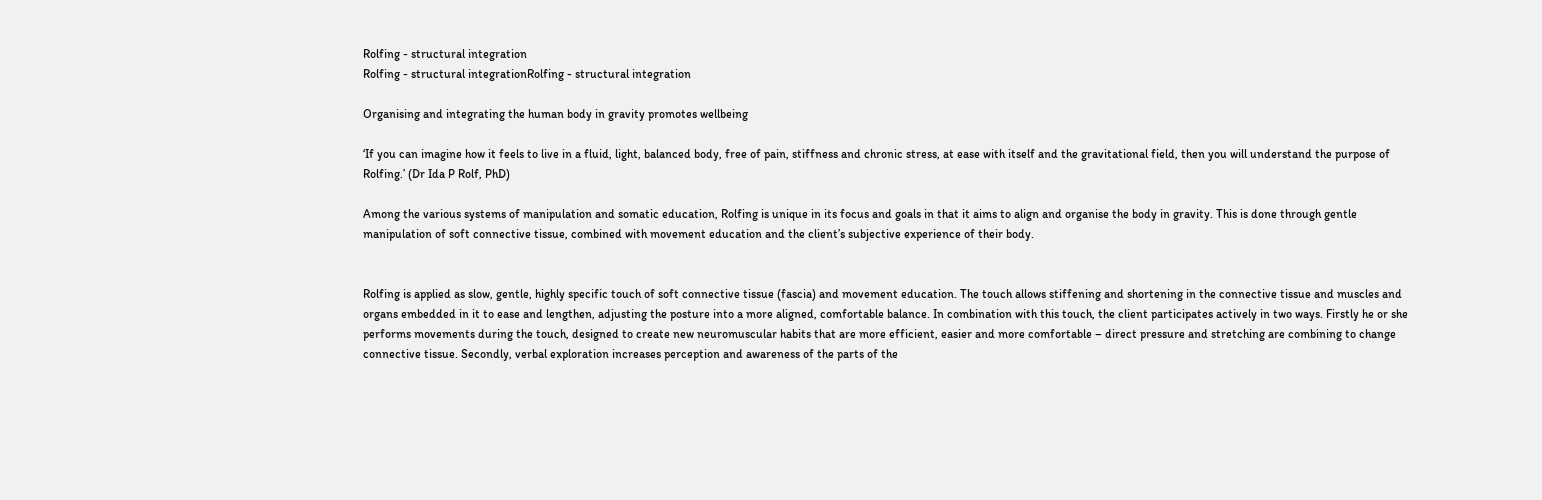Rolfing - structural integration
Rolfing - structural integrationRolfing - structural integration

Organising and integrating the human body in gravity promotes wellbeing

‘If you can imagine how it feels to live in a fluid, light, balanced body, free of pain, stiffness and chronic stress, at ease with itself and the gravitational field, then you will understand the purpose of Rolfing.’ (Dr Ida P Rolf, PhD)

Among the various systems of manipulation and somatic education, Rolfing is unique in its focus and goals in that it aims to align and organise the body in gravity. This is done through gentle manipulation of soft connective tissue, combined with movement education and the client’s subjective experience of their body.


Rolfing is applied as slow, gentle, highly specific touch of soft connective tissue (fascia) and movement education. The touch allows stiffening and shortening in the connective tissue and muscles and organs embedded in it to ease and lengthen, adjusting the posture into a more aligned, comfortable balance. In combination with this touch, the client participates actively in two ways. Firstly he or she performs movements during the touch, designed to create new neuromuscular habits that are more efficient, easier and more comfortable – direct pressure and stretching are combining to change connective tissue. Secondly, verbal exploration increases perception and awareness of the parts of the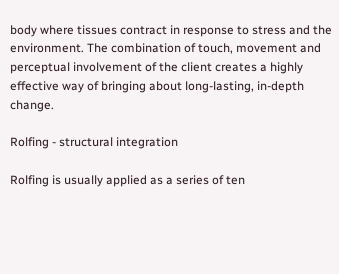body where tissues contract in response to stress and the environment. The combination of touch, movement and perceptual involvement of the client creates a highly effective way of bringing about long-lasting, in-depth change.

Rolfing - structural integration

Rolfing is usually applied as a series of ten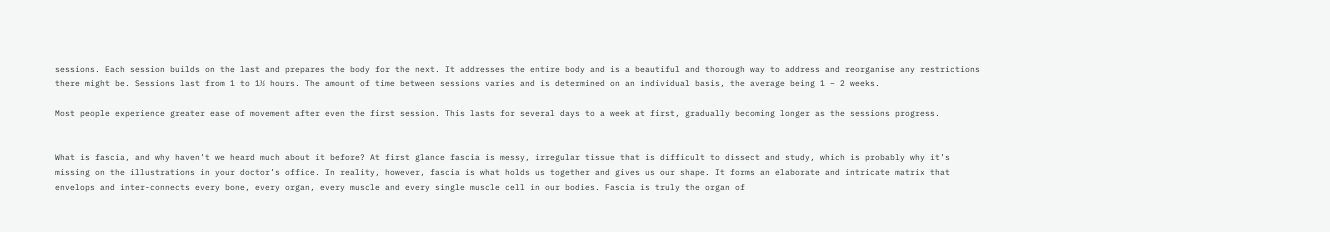sessions. Each session builds on the last and prepares the body for the next. It addresses the entire body and is a beautiful and thorough way to address and reorganise any restrictions there might be. Sessions last from 1 to 1½ hours. The amount of time between sessions varies and is determined on an individual basis, the average being 1 – 2 weeks.

Most people experience greater ease of movement after even the first session. This lasts for several days to a week at first, gradually becoming longer as the sessions progress.


What is fascia, and why haven’t we heard much about it before? At first glance fascia is messy, irregular tissue that is difficult to dissect and study, which is probably why it’s missing on the illustrations in your doctor’s office. In reality, however, fascia is what holds us together and gives us our shape. It forms an elaborate and intricate matrix that envelops and inter-connects every bone, every organ, every muscle and every single muscle cell in our bodies. Fascia is truly the organ of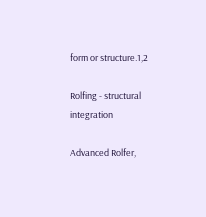form or structure.1,2

Rolfing - structural integration

Advanced Rolfer,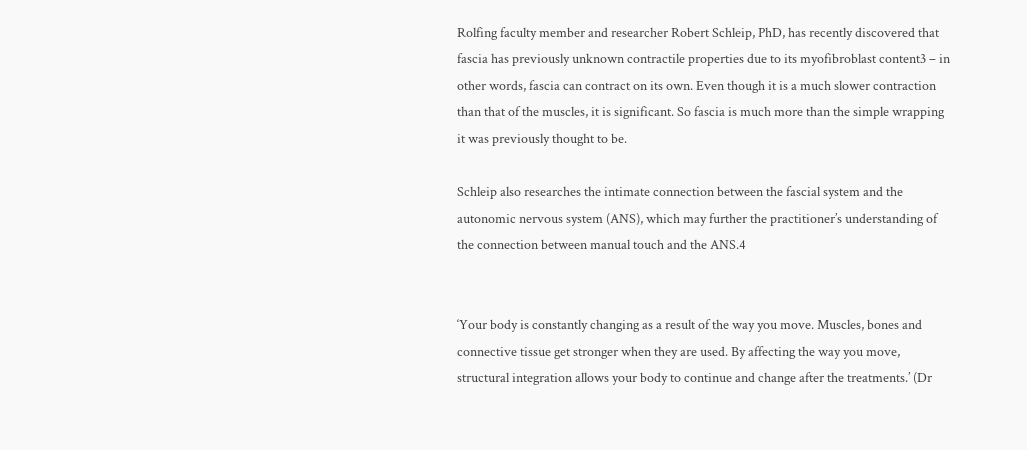Rolfing faculty member and researcher Robert Schleip, PhD, has recently discovered that fascia has previously unknown contractile properties due to its myofibroblast content3 – in other words, fascia can contract on its own. Even though it is a much slower contraction than that of the muscles, it is significant. So fascia is much more than the simple wrapping it was previously thought to be.

Schleip also researches the intimate connection between the fascial system and the autonomic nervous system (ANS), which may further the practitioner’s understanding of the connection between manual touch and the ANS.4


‘Your body is constantly changing as a result of the way you move. Muscles, bones and connective tissue get stronger when they are used. By affecting the way you move, structural integration allows your body to continue and change after the treatments.’ (Dr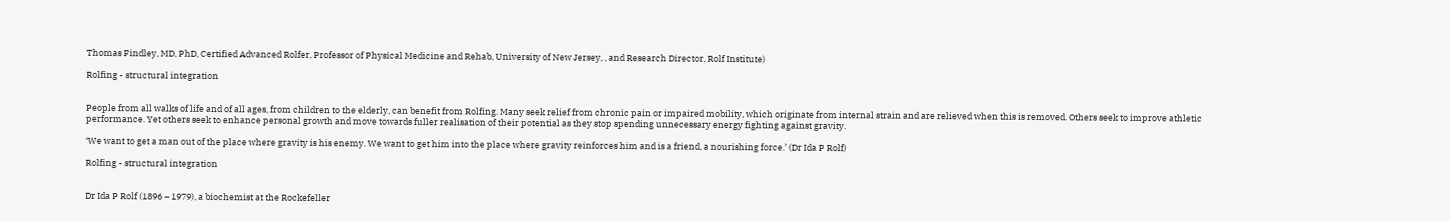Thomas Findley, MD, PhD, Certified Advanced Rolfer, Professor of Physical Medicine and Rehab, University of New Jersey, , and Research Director, Rolf Institute)

Rolfing - structural integration


People from all walks of life and of all ages, from children to the elderly, can benefit from Rolfing. Many seek relief from chronic pain or impaired mobility, which originate from internal strain and are relieved when this is removed. Others seek to improve athletic performance. Yet others seek to enhance personal growth and move towards fuller realisation of their potential as they stop spending unnecessary energy fighting against gravity.

‘We want to get a man out of the place where gravity is his enemy. We want to get him into the place where gravity reinforces him and is a friend, a nourishing force.’ (Dr Ida P Rolf)

Rolfing - structural integration


Dr Ida P Rolf (1896 – 1979), a biochemist at the Rockefeller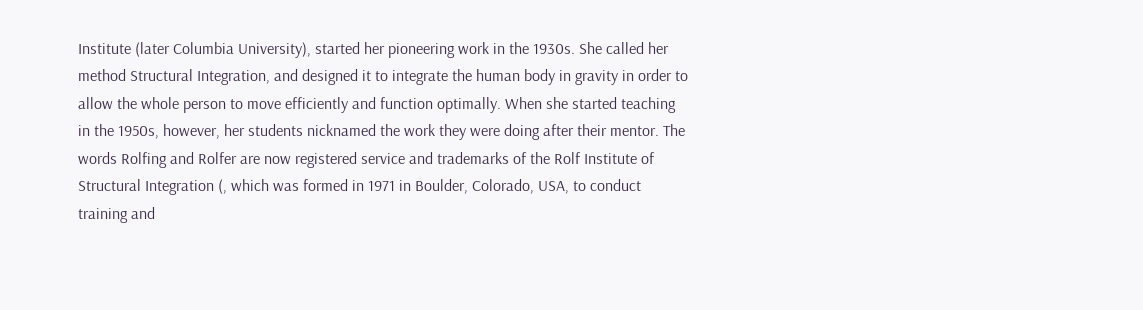Institute (later Columbia University), started her pioneering work in the 1930s. She called her method Structural Integration, and designed it to integrate the human body in gravity in order to allow the whole person to move efficiently and function optimally. When she started teaching in the 1950s, however, her students nicknamed the work they were doing after their mentor. The words Rolfing and Rolfer are now registered service and trademarks of the Rolf Institute of Structural Integration (, which was formed in 1971 in Boulder, Colorado, USA, to conduct training and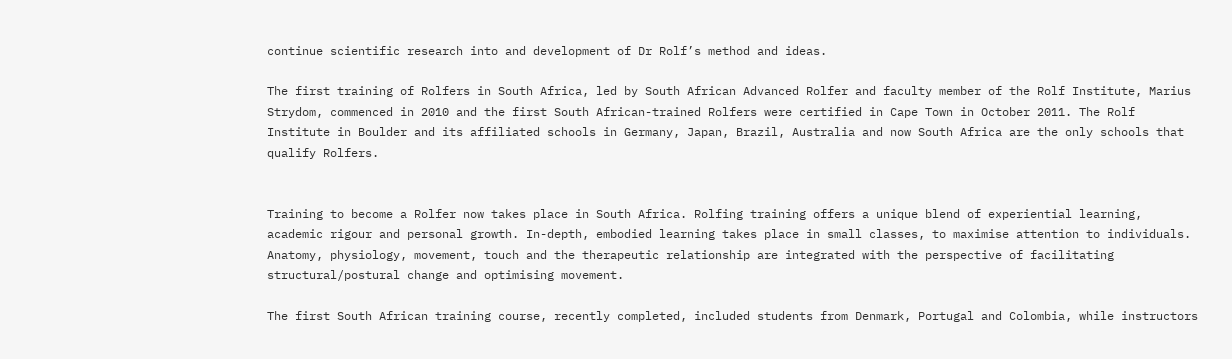continue scientific research into and development of Dr Rolf’s method and ideas.

The first training of Rolfers in South Africa, led by South African Advanced Rolfer and faculty member of the Rolf Institute, Marius Strydom, commenced in 2010 and the first South African-trained Rolfers were certified in Cape Town in October 2011. The Rolf Institute in Boulder and its affiliated schools in Germany, Japan, Brazil, Australia and now South Africa are the only schools that qualify Rolfers.


Training to become a Rolfer now takes place in South Africa. Rolfing training offers a unique blend of experiential learning, academic rigour and personal growth. In-depth, embodied learning takes place in small classes, to maximise attention to individuals. Anatomy, physiology, movement, touch and the therapeutic relationship are integrated with the perspective of facilitating structural/postural change and optimising movement.

The first South African training course, recently completed, included students from Denmark, Portugal and Colombia, while instructors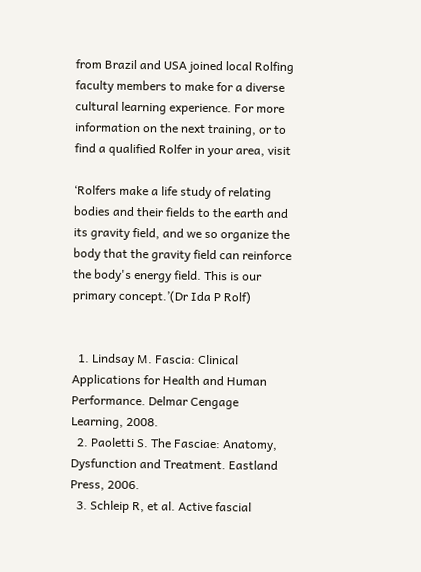from Brazil and USA joined local Rolfing faculty members to make for a diverse cultural learning experience. For more information on the next training, or to find a qualified Rolfer in your area, visit

‘Rolfers make a life study of relating bodies and their fields to the earth and its gravity field, and we so organize the body that the gravity field can reinforce the body's energy field. This is our primary concept.’(Dr Ida P Rolf)


  1. Lindsay M. Fascia: Clinical Applications for Health and Human Performance. Delmar Cengage Learning, 2008.
  2. Paoletti S. The Fasciae: Anatomy, Dysfunction and Treatment. Eastland Press, 2006.
  3. Schleip R, et al. Active fascial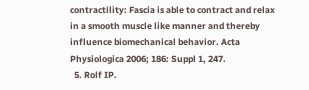contractility: Fascia is able to contract and relax in a smooth muscle like manner and thereby influence biomechanical behavior. Acta Physiologica 2006; 186: Suppl 1, 247.
  5. Rolf IP.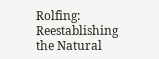Rolfing: Reestablishing the Natural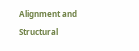Alignment and Structural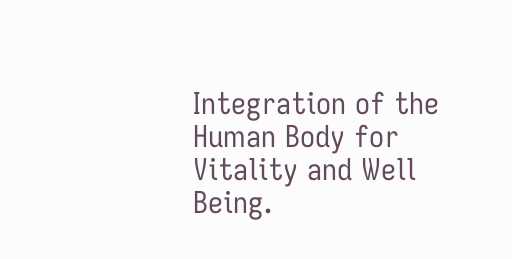Integration of the Human Body for Vitality and Well Being.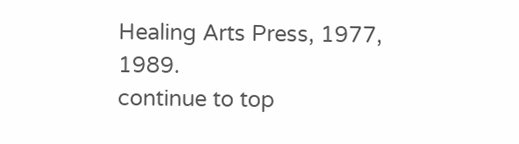Healing Arts Press, 1977, 1989.
continue to top